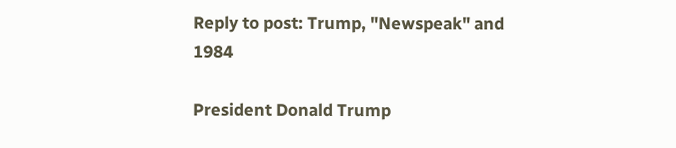Reply to post: Trump, "Newspeak" and 1984

President Donald Trump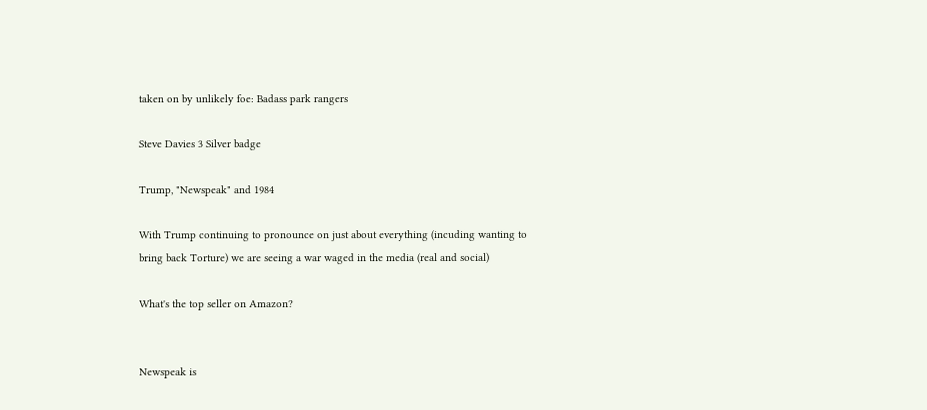taken on by unlikely foe: Badass park rangers

Steve Davies 3 Silver badge

Trump, "Newspeak" and 1984

With Trump continuing to pronounce on just about everything (incuding wanting to bring back Torture) we are seeing a war waged in the media (real and social)

What's the top seller on Amazon?


Newspeak is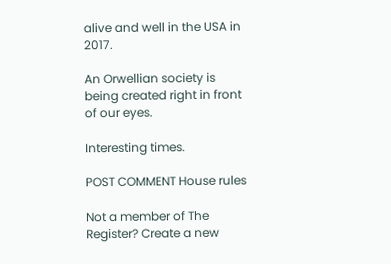alive and well in the USA in 2017.

An Orwellian society is being created right in front of our eyes.

Interesting times.

POST COMMENT House rules

Not a member of The Register? Create a new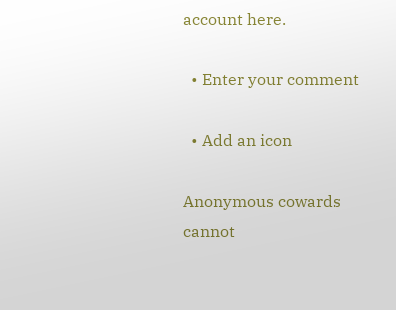account here.

  • Enter your comment

  • Add an icon

Anonymous cowards cannot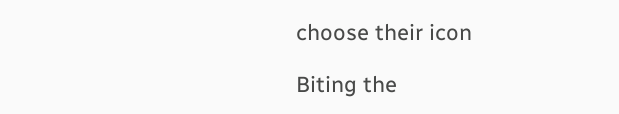choose their icon

Biting the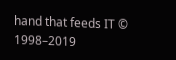hand that feeds IT © 1998–2019